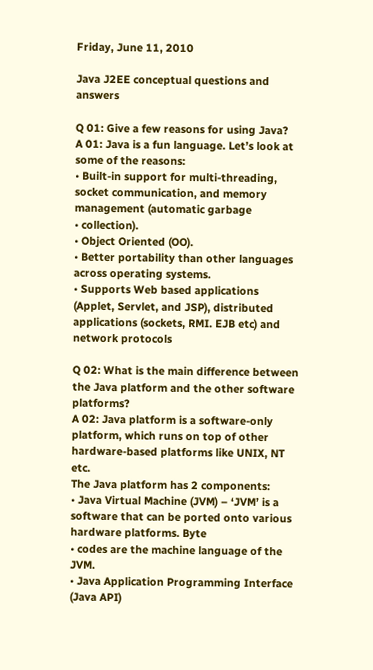Friday, June 11, 2010

Java J2EE conceptual questions and answers

Q 01: Give a few reasons for using Java?
A 01: Java is a fun language. Let’s look at some of the reasons:
• Built-in support for multi-threading, socket communication, and memory management (automatic garbage
• collection).
• Object Oriented (OO).
• Better portability than other languages across operating systems.
• Supports Web based applications (Applet, Servlet, and JSP), distributed applications (sockets, RMI. EJB etc) and network protocols

Q 02: What is the main difference between the Java platform and the other software platforms?
A 02: Java platform is a software-only platform, which runs on top of other hardware-based platforms like UNIX, NT etc.
The Java platform has 2 components:
• Java Virtual Machine (JVM) – ‘JVM’ is a software that can be ported onto various hardware platforms. Byte
• codes are the machine language of the JVM.
• Java Application Programming Interface (Java API)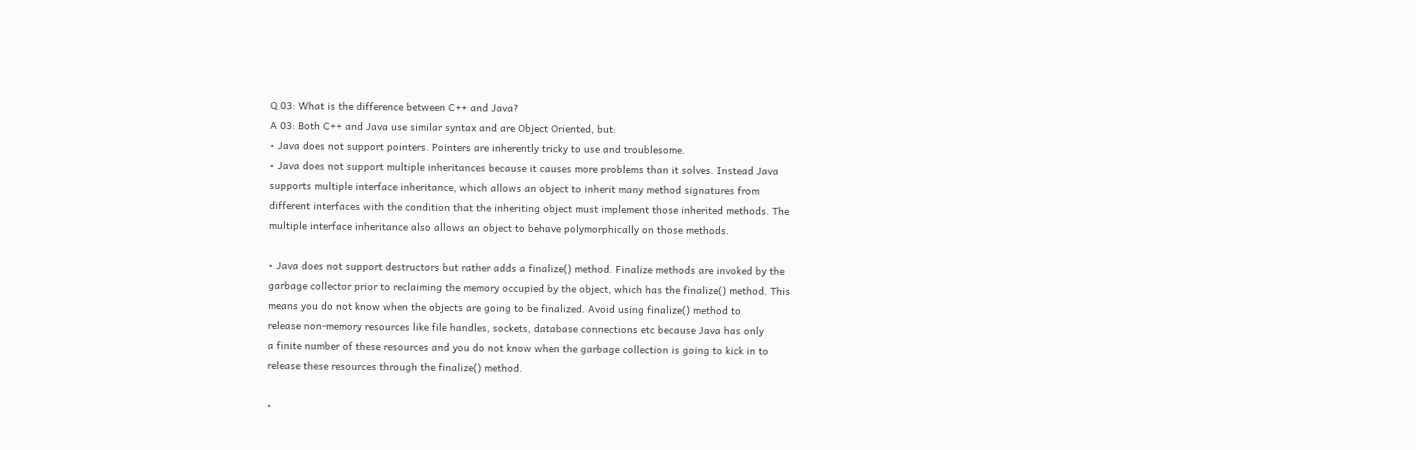Q 03: What is the difference between C++ and Java?
A 03: Both C++ and Java use similar syntax and are Object Oriented, but:
• Java does not support pointers. Pointers are inherently tricky to use and troublesome.
• Java does not support multiple inheritances because it causes more problems than it solves. Instead Java
supports multiple interface inheritance, which allows an object to inherit many method signatures from
different interfaces with the condition that the inheriting object must implement those inherited methods. The
multiple interface inheritance also allows an object to behave polymorphically on those methods.

• Java does not support destructors but rather adds a finalize() method. Finalize methods are invoked by the
garbage collector prior to reclaiming the memory occupied by the object, which has the finalize() method. This
means you do not know when the objects are going to be finalized. Avoid using finalize() method to
release non-memory resources like file handles, sockets, database connections etc because Java has only
a finite number of these resources and you do not know when the garbage collection is going to kick in to
release these resources through the finalize() method.

•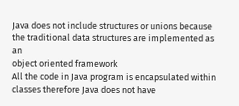Java does not include structures or unions because the traditional data structures are implemented as an
object oriented framework
All the code in Java program is encapsulated within classes therefore Java does not have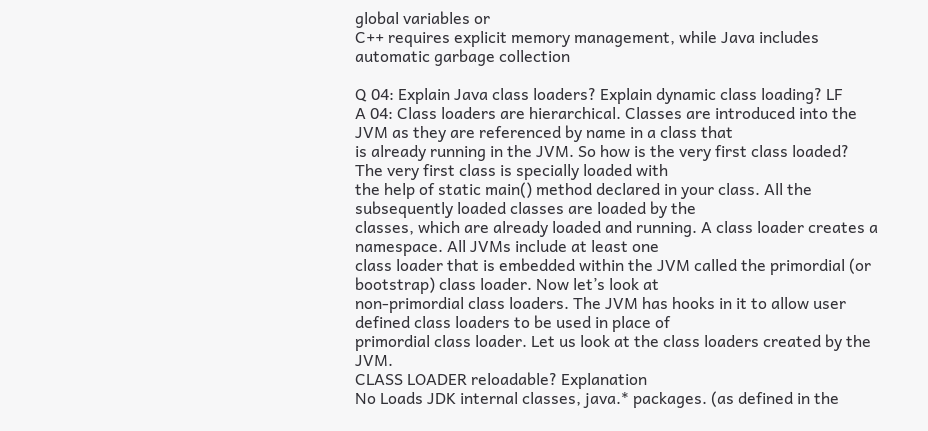global variables or
C++ requires explicit memory management, while Java includes automatic garbage collection

Q 04: Explain Java class loaders? Explain dynamic class loading? LF
A 04: Class loaders are hierarchical. Classes are introduced into the JVM as they are referenced by name in a class that
is already running in the JVM. So how is the very first class loaded? The very first class is specially loaded with
the help of static main() method declared in your class. All the subsequently loaded classes are loaded by the
classes, which are already loaded and running. A class loader creates a namespace. All JVMs include at least one
class loader that is embedded within the JVM called the primordial (or bootstrap) class loader. Now let’s look at
non-primordial class loaders. The JVM has hooks in it to allow user defined class loaders to be used in place of
primordial class loader. Let us look at the class loaders created by the JVM.
CLASS LOADER reloadable? Explanation
No Loads JDK internal classes, java.* packages. (as defined in the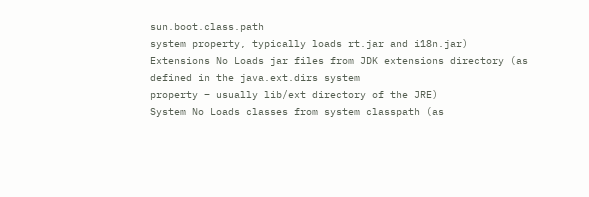sun.boot.class.path
system property, typically loads rt.jar and i18n.jar)
Extensions No Loads jar files from JDK extensions directory (as defined in the java.ext.dirs system
property – usually lib/ext directory of the JRE)
System No Loads classes from system classpath (as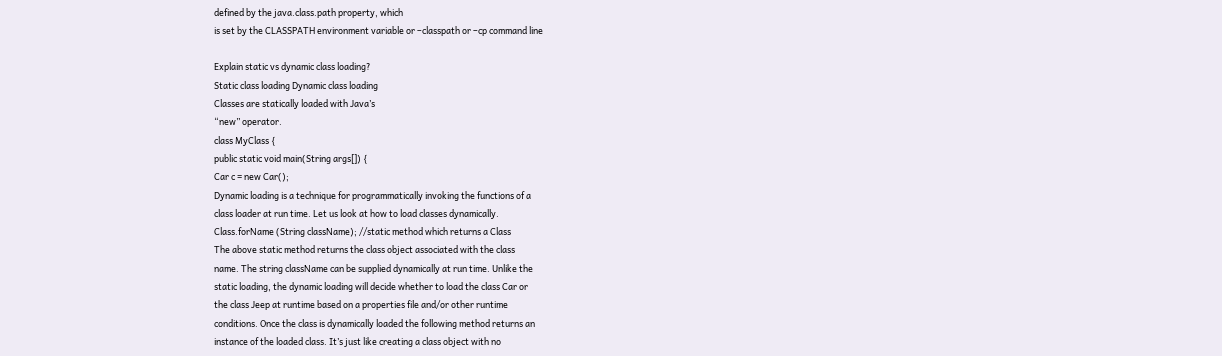defined by the java.class.path property, which
is set by the CLASSPATH environment variable or –classpath or –cp command line

Explain static vs dynamic class loading?
Static class loading Dynamic class loading
Classes are statically loaded with Java’s
“new” operator.
class MyClass {
public static void main(String args[]) {
Car c = new Car();
Dynamic loading is a technique for programmatically invoking the functions of a
class loader at run time. Let us look at how to load classes dynamically.
Class.forName (String className); //static method which returns a Class
The above static method returns the class object associated with the class
name. The string className can be supplied dynamically at run time. Unlike the
static loading, the dynamic loading will decide whether to load the class Car or
the class Jeep at runtime based on a properties file and/or other runtime
conditions. Once the class is dynamically loaded the following method returns an
instance of the loaded class. It’s just like creating a class object with no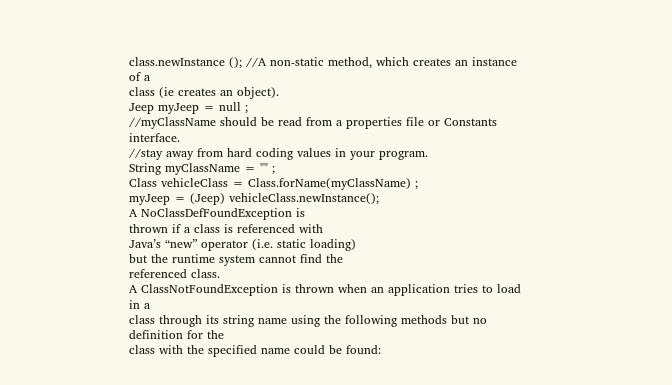class.newInstance (); //A non-static method, which creates an instance of a
class (ie creates an object).
Jeep myJeep = null ;
//myClassName should be read from a properties file or Constants interface.
//stay away from hard coding values in your program.
String myClassName = "" ;
Class vehicleClass = Class.forName(myClassName) ;
myJeep = (Jeep) vehicleClass.newInstance();
A NoClassDefFoundException is
thrown if a class is referenced with
Java’s “new” operator (i.e. static loading)
but the runtime system cannot find the
referenced class.
A ClassNotFoundException is thrown when an application tries to load in a
class through its string name using the following methods but no definition for the
class with the specified name could be found: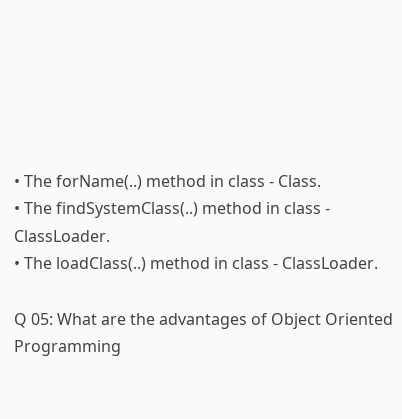• The forName(..) method in class - Class.
• The findSystemClass(..) method in class - ClassLoader.
• The loadClass(..) method in class - ClassLoader.

Q 05: What are the advantages of Object Oriented Programming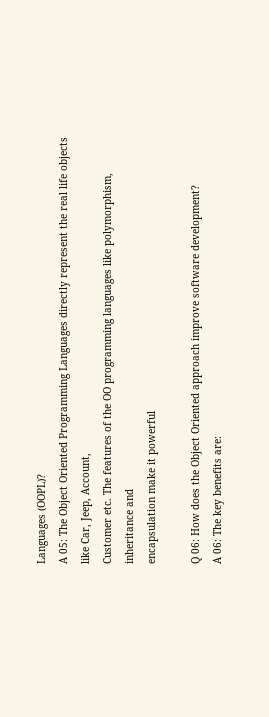Languages (OOPL)?
A 05: The Object Oriented Programming Languages directly represent the real life objects like Car, Jeep, Account,
Customer etc. The features of the OO programming languages like polymorphism, inheritance and
encapsulation make it powerful

Q 06: How does the Object Oriented approach improve software development?
A 06: The key benefits are: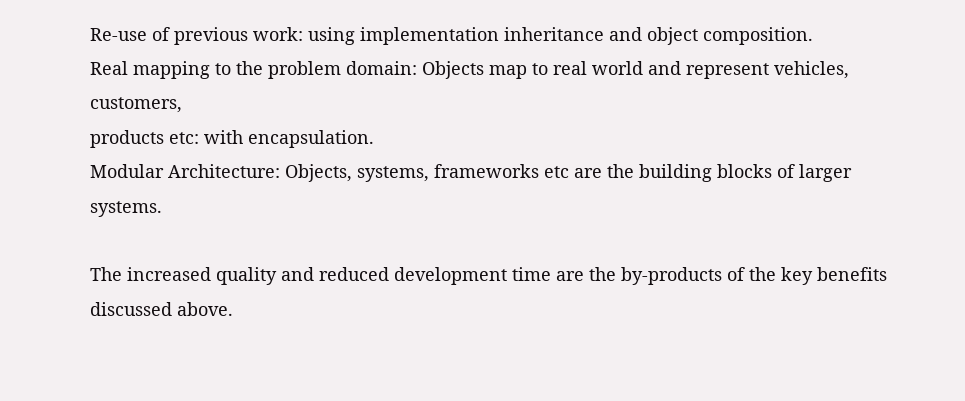Re-use of previous work: using implementation inheritance and object composition.
Real mapping to the problem domain: Objects map to real world and represent vehicles, customers,
products etc: with encapsulation.
Modular Architecture: Objects, systems, frameworks etc are the building blocks of larger systems.

The increased quality and reduced development time are the by-products of the key benefits discussed above.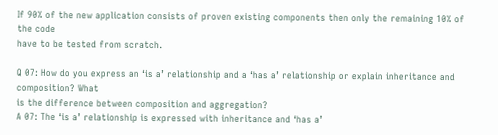If 90% of the new application consists of proven existing components then only the remaining 10% of the code
have to be tested from scratch.

Q 07: How do you express an ‘is a’ relationship and a ‘has a’ relationship or explain inheritance and composition? What
is the difference between composition and aggregation?
A 07: The ‘is a’ relationship is expressed with inheritance and ‘has a’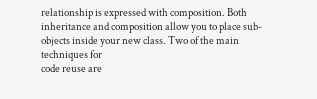relationship is expressed with composition. Both
inheritance and composition allow you to place sub-objects inside your new class. Two of the main techniques for
code reuse are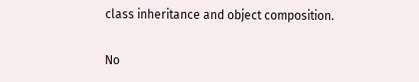class inheritance and object composition.

No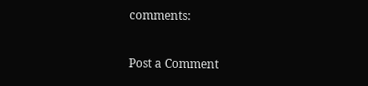comments:

Post a Comment